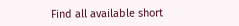Find all available short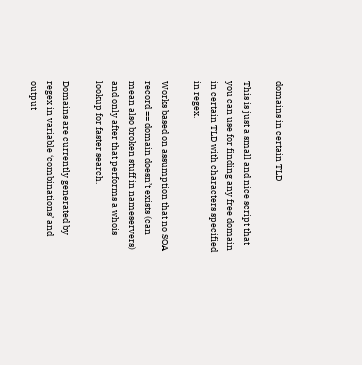domains in certain TLD

This is just a small and nice script that you can use for finding any free domain in certain TLD with characters specified in regex.

Works based on assumption that no SOA record == domain doesn’t exists (can mean also broken stuff in nameservers) and only after that performs a whois lookup for faster search.

Domains are currently generated by regex in variable ‘combinations’ and output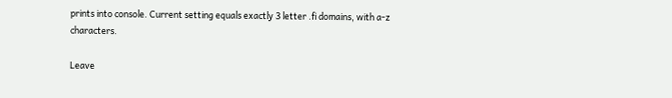prints into console. Current setting equals exactly 3 letter .fi domains, with a-z characters.

Leave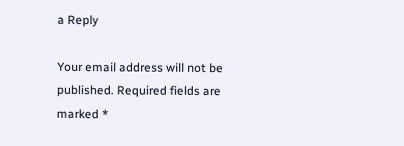a Reply

Your email address will not be published. Required fields are marked *